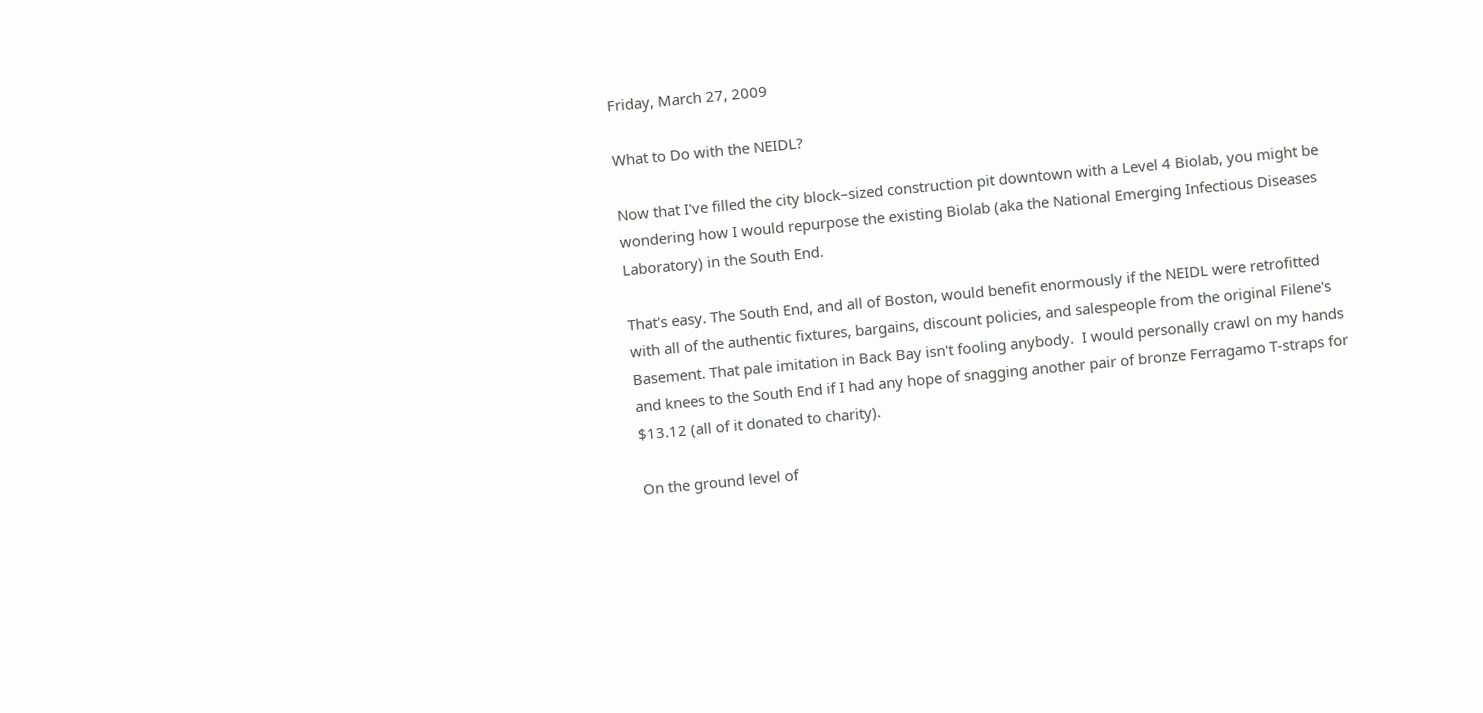Friday, March 27, 2009

What to Do with the NEIDL?

Now that I've filled the city block–sized construction pit downtown with a Level 4 Biolab, you might be wondering how I would repurpose the existing Biolab (aka the National Emerging Infectious Diseases Laboratory) in the South End.

That's easy. The South End, and all of Boston, would benefit enormously if the NEIDL were retrofitted with all of the authentic fixtures, bargains, discount policies, and salespeople from the original Filene's Basement. That pale imitation in Back Bay isn't fooling anybody.  I would personally crawl on my hands and knees to the South End if I had any hope of snagging another pair of bronze Ferragamo T-straps for $13.12 (all of it donated to charity).

On the ground level of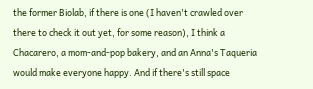the former Biolab, if there is one (I haven't crawled over there to check it out yet, for some reason), I think a Chacarero, a mom-and-pop bakery, and an Anna's Taqueria would make everyone happy. And if there's still space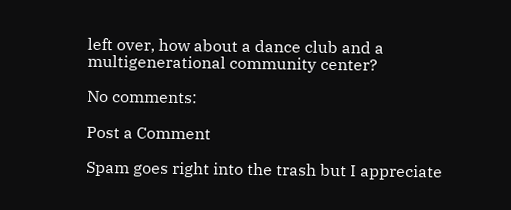left over, how about a dance club and a multigenerational community center?

No comments:

Post a Comment

Spam goes right into the trash but I appreciate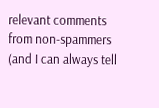relevant comments from non-spammers (and I can always tell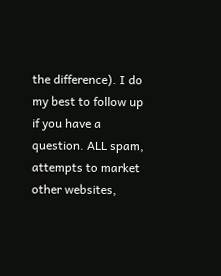the difference). I do my best to follow up if you have a question. ALL spam, attempts to market other websites,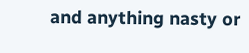and anything nasty or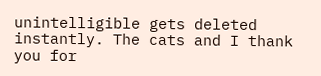unintelligible gets deleted instantly. The cats and I thank you for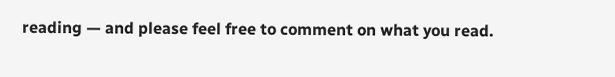reading — and please feel free to comment on what you read.